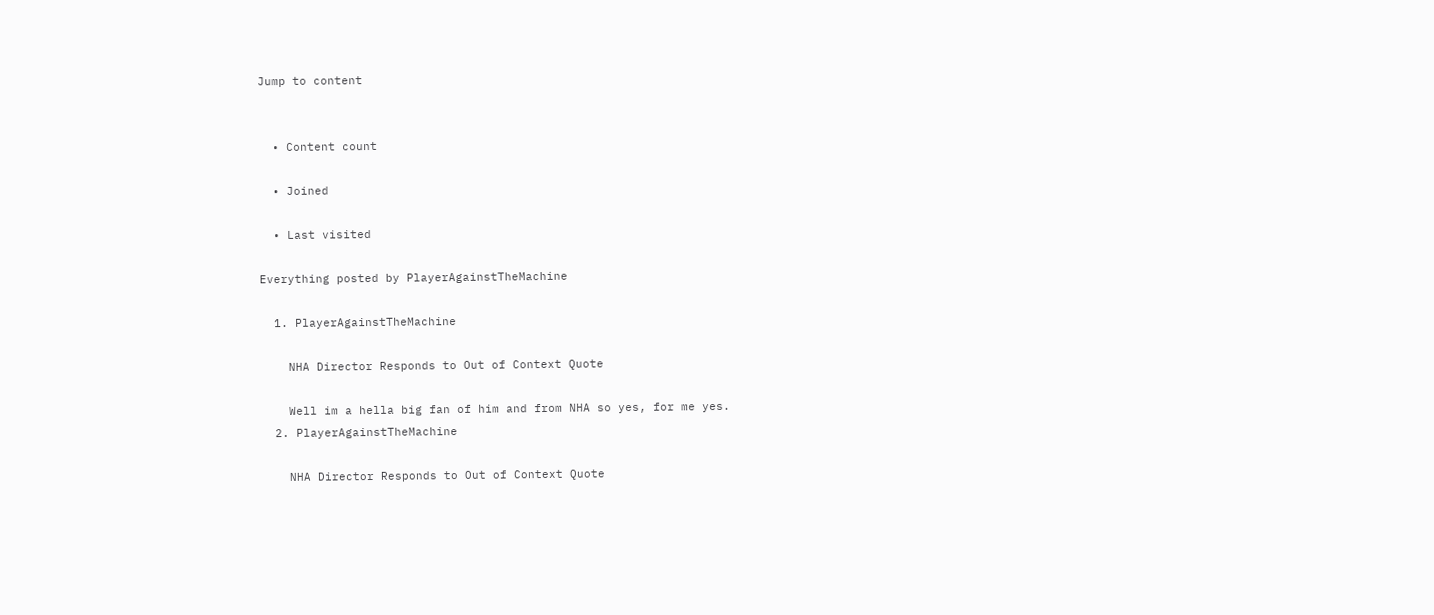Jump to content


  • Content count

  • Joined

  • Last visited

Everything posted by PlayerAgainstTheMachine

  1. PlayerAgainstTheMachine

    NHA Director Responds to Out of Context Quote

    Well im a hella big fan of him and from NHA so yes, for me yes.
  2. PlayerAgainstTheMachine

    NHA Director Responds to Out of Context Quote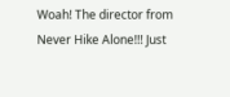Woah! The director from Never Hike Alone!!! Just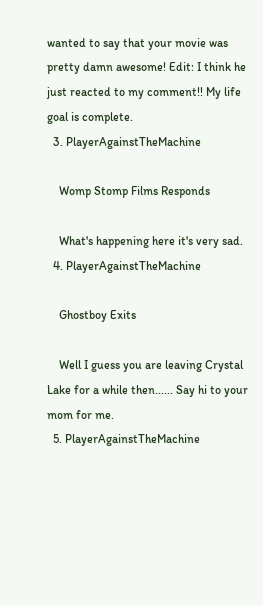wanted to say that your movie was pretty damn awesome! Edit: I think he just reacted to my comment!! My life goal is complete.
  3. PlayerAgainstTheMachine

    Womp Stomp Films Responds

    What's happening here it's very sad.
  4. PlayerAgainstTheMachine

    Ghostboy Exits

    Well I guess you are leaving Crystal Lake for a while then...... Say hi to your mom for me.
  5. PlayerAgainstTheMachine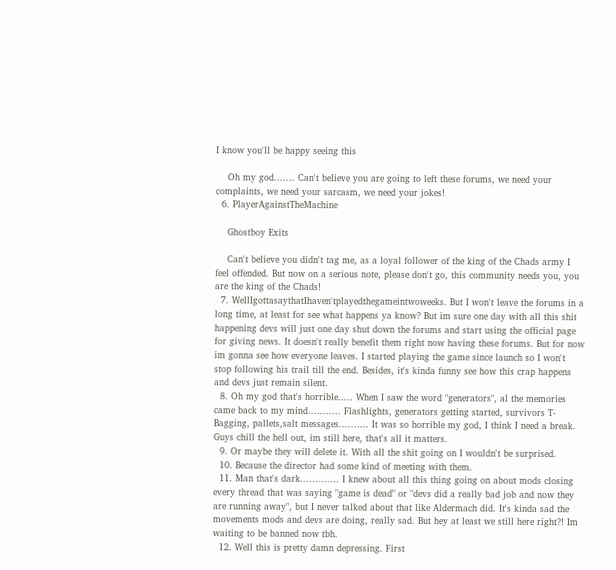I know you'll be happy seeing this

    Oh my god....... Can't believe you are going to left these forums, we need your complaints, we need your sarcasm, we need your jokes!
  6. PlayerAgainstTheMachine

    Ghostboy Exits

    Can't believe you didn't tag me, as a loyal follower of the king of the Chads army I feel offended. But now on a serious note, please don't go, this community needs you, you are the king of the Chads!
  7. WellIgottasaythatIhaven'tplayedthegameintwoweeks. But I won't leave the forums in a long time, at least for see what happens ya know? But im sure one day with all this shit happening devs will just one day shut down the forums and start using the official page for giving news. It doesn't really benefit them right now having these forums. But for now im gonna see how everyone leaves. I started playing the game since launch so I won't stop following his trail till the end. Besides, it's kinda funny see how this crap happens and devs just remain silent.
  8. Oh my god that's horrible..... When I saw the word "generators", al the memories came back to my mind........... Flashlights, generators getting started, survivors T-Bagging, pallets,salt messages.......... It was so horrible my god, I think I need a break. Guys chill the hell out, im still here, that's all it matters.
  9. Or maybe they will delete it. With all the shit going on I wouldn't be surprised.
  10. Because the director had some kind of meeting with them.
  11. Man that's dark............. I knew about all this thing going on about mods closing every thread that was saying "game is dead" or "devs did a really bad job and now they are running away", but I never talked about that like Aldermach did. It's kinda sad the movements mods and devs are doing, really sad. But hey at least we still here right?! Im waiting to be banned now tbh.
  12. Well this is pretty damn depressing. First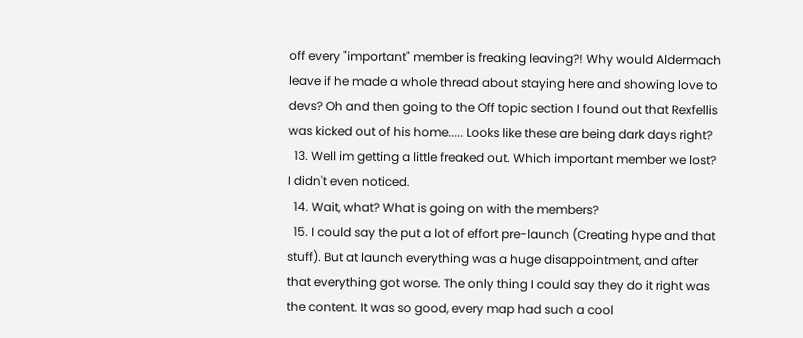off every "important" member is freaking leaving?! Why would Aldermach leave if he made a whole thread about staying here and showing love to devs? Oh and then going to the Off topic section I found out that Rexfellis was kicked out of his home..... Looks like these are being dark days right?
  13. Well im getting a little freaked out. Which important member we lost? I didn't even noticed.
  14. Wait, what? What is going on with the members?
  15. I could say the put a lot of effort pre-launch (Creating hype and that stuff). But at launch everything was a huge disappointment, and after that everything got worse. The only thing I could say they do it right was the content. It was so good, every map had such a cool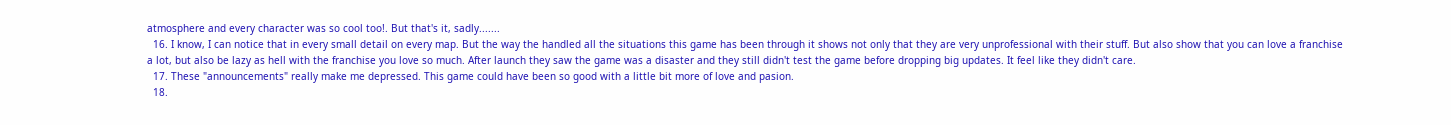atmosphere and every character was so cool too!. But that's it, sadly.......
  16. I know, I can notice that in every small detail on every map. But the way the handled all the situations this game has been through it shows not only that they are very unprofessional with their stuff. But also show that you can love a franchise a lot, but also be lazy as hell with the franchise you love so much. After launch they saw the game was a disaster and they still didn't test the game before dropping big updates. It feel like they didn't care.
  17. These "announcements" really make me depressed. This game could have been so good with a little bit more of love and pasion.
  18.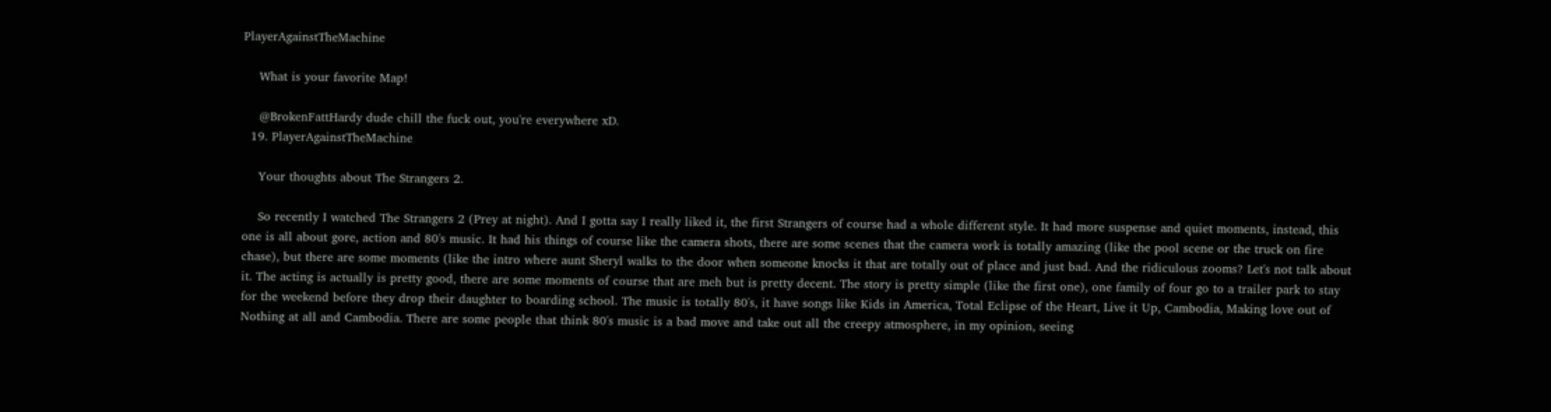PlayerAgainstTheMachine

    What is your favorite Map!

    @BrokenFattHardy dude chill the fuck out, you're everywhere xD.
  19. PlayerAgainstTheMachine

    Your thoughts about The Strangers 2.

    So recently I watched The Strangers 2 (Prey at night). And I gotta say I really liked it, the first Strangers of course had a whole different style. It had more suspense and quiet moments, instead, this one is all about gore, action and 80's music. It had his things of course like the camera shots, there are some scenes that the camera work is totally amazing (like the pool scene or the truck on fire chase), but there are some moments (like the intro where aunt Sheryl walks to the door when someone knocks it that are totally out of place and just bad. And the ridiculous zooms? Let's not talk about it. The acting is actually is pretty good, there are some moments of course that are meh but is pretty decent. The story is pretty simple (like the first one), one family of four go to a trailer park to stay for the weekend before they drop their daughter to boarding school. The music is totally 80's, it have songs like Kids in America, Total Eclipse of the Heart, Live it Up, Cambodia, Making love out of Nothing at all and Cambodia. There are some people that think 80's music is a bad move and take out all the creepy atmosphere, in my opinion, seeing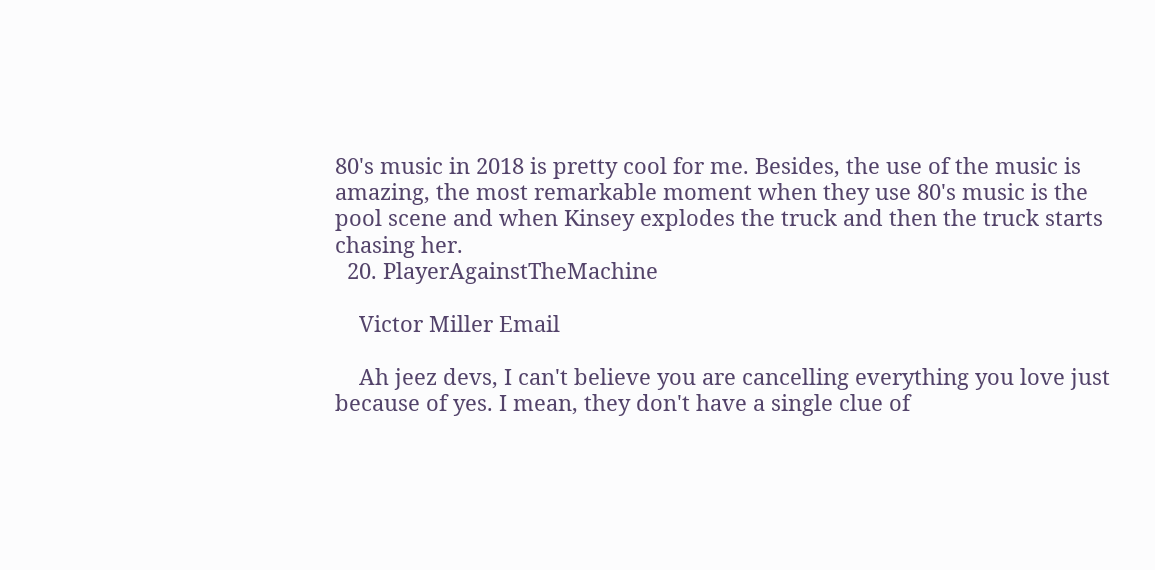80's music in 2018 is pretty cool for me. Besides, the use of the music is amazing, the most remarkable moment when they use 80's music is the pool scene and when Kinsey explodes the truck and then the truck starts chasing her.
  20. PlayerAgainstTheMachine

    Victor Miller Email

    Ah jeez devs, I can't believe you are cancelling everything you love just because of yes. I mean, they don't have a single clue of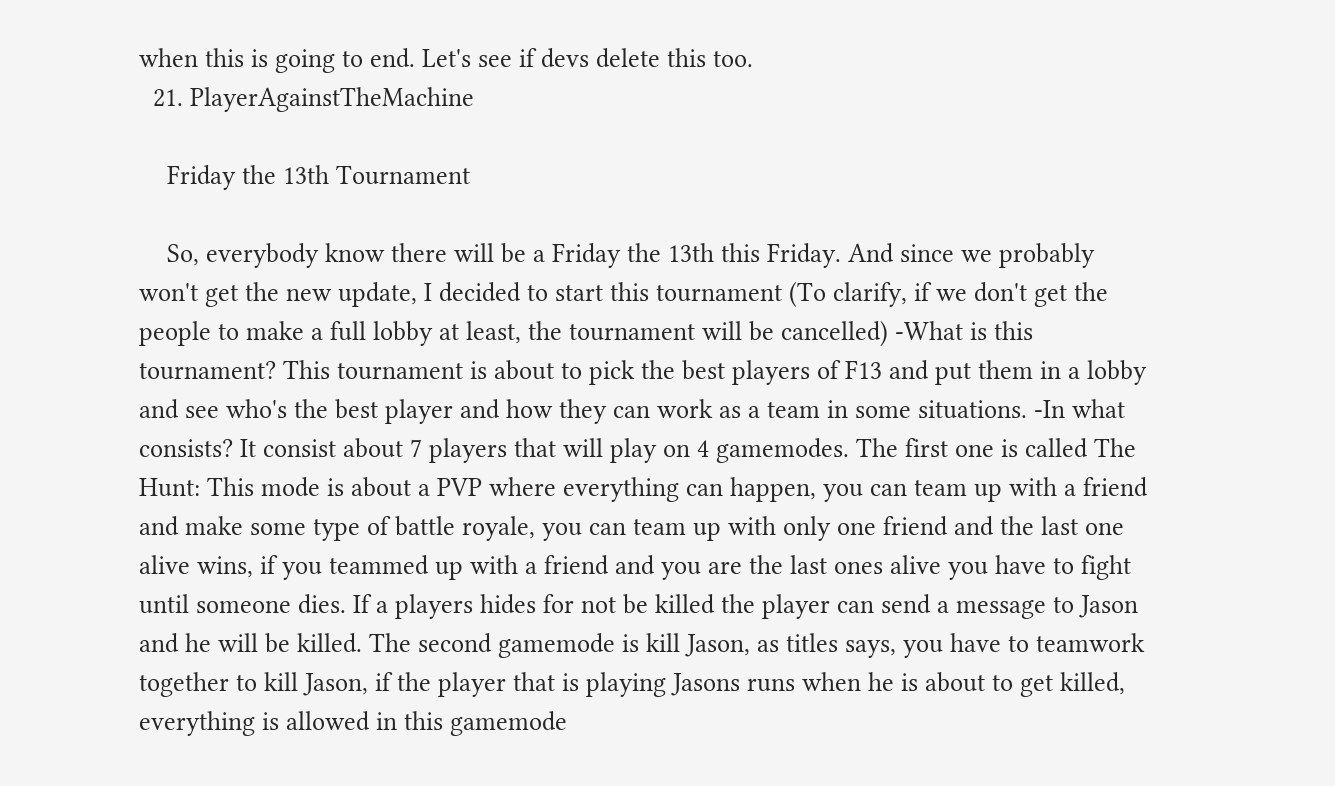when this is going to end. Let's see if devs delete this too.
  21. PlayerAgainstTheMachine

    Friday the 13th Tournament

    So, everybody know there will be a Friday the 13th this Friday. And since we probably won't get the new update, I decided to start this tournament (To clarify, if we don't get the people to make a full lobby at least, the tournament will be cancelled) -What is this tournament? This tournament is about to pick the best players of F13 and put them in a lobby and see who's the best player and how they can work as a team in some situations. -In what consists? It consist about 7 players that will play on 4 gamemodes. The first one is called The Hunt: This mode is about a PVP where everything can happen, you can team up with a friend and make some type of battle royale, you can team up with only one friend and the last one alive wins, if you teammed up with a friend and you are the last ones alive you have to fight until someone dies. If a players hides for not be killed the player can send a message to Jason and he will be killed. The second gamemode is kill Jason, as titles says, you have to teamwork together to kill Jason, if the player that is playing Jasons runs when he is about to get killed, everything is allowed in this gamemode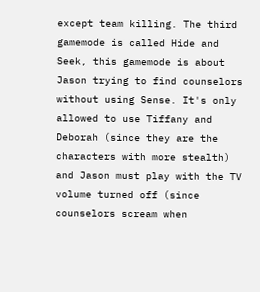except team killing. The third gamemode is called Hide and Seek, this gamemode is about Jason trying to find counselors without using Sense. It's only allowed to use Tiffany and Deborah (since they are the characters with more stealth) and Jason must play with the TV volume turned off (since counselors scream when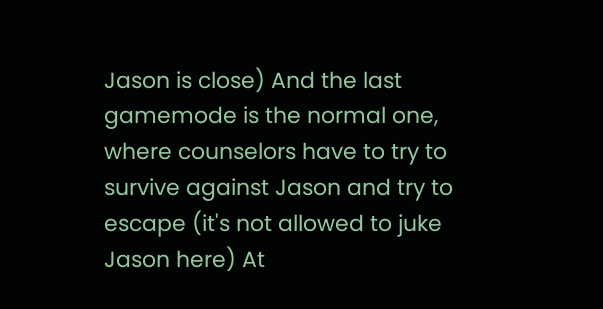Jason is close) And the last gamemode is the normal one, where counselors have to try to survive against Jason and try to escape (it's not allowed to juke Jason here) At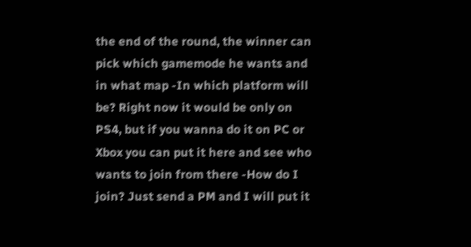the end of the round, the winner can pick which gamemode he wants and in what map -In which platform will be? Right now it would be only on PS4, but if you wanna do it on PC or Xbox you can put it here and see who wants to join from there -How do I join? Just send a PM and I will put it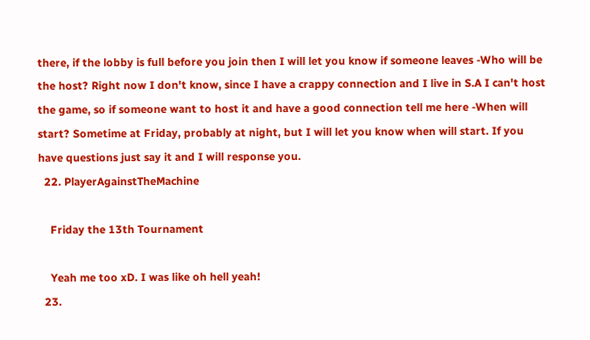there, if the lobby is full before you join then I will let you know if someone leaves -Who will be the host? Right now I don't know, since I have a crappy connection and I live in S.A I can't host the game, so if someone want to host it and have a good connection tell me here -When will start? Sometime at Friday, probably at night, but I will let you know when will start. If you have questions just say it and I will response you.
  22. PlayerAgainstTheMachine

    Friday the 13th Tournament

    Yeah me too xD. I was like oh hell yeah!
  23.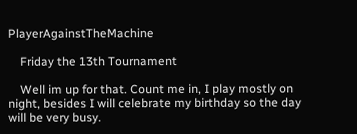PlayerAgainstTheMachine

    Friday the 13th Tournament

    Well im up for that. Count me in, I play mostly on night, besides I will celebrate my birthday so the day will be very busy.